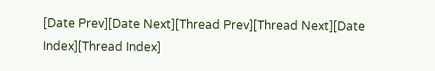[Date Prev][Date Next][Thread Prev][Thread Next][Date Index][Thread Index]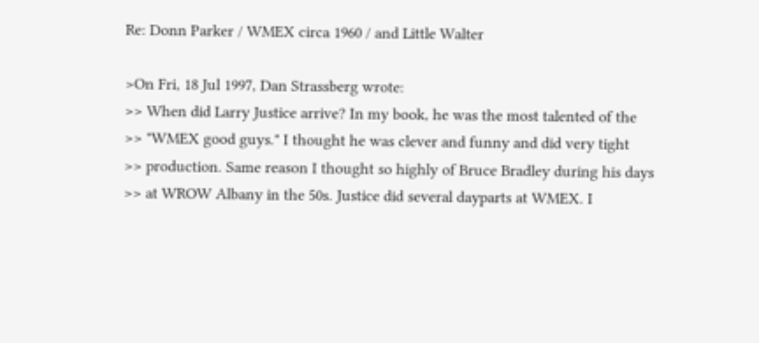Re: Donn Parker / WMEX circa 1960 / and Little Walter

>On Fri, 18 Jul 1997, Dan Strassberg wrote:
>> When did Larry Justice arrive? In my book, he was the most talented of the
>> "WMEX good guys." I thought he was clever and funny and did very tight
>> production. Same reason I thought so highly of Bruce Bradley during his days
>> at WROW Albany in the 50s. Justice did several dayparts at WMEX. I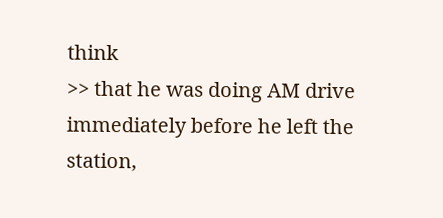think
>> that he was doing AM drive immediately before he left the station,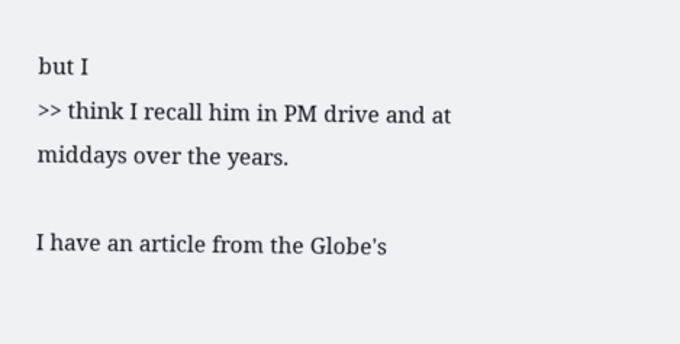but I
>> think I recall him in PM drive and at middays over the years.

I have an article from the Globe's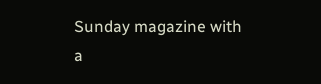Sunday magazine with a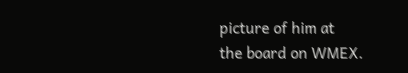picture of him at
the board on WMEX.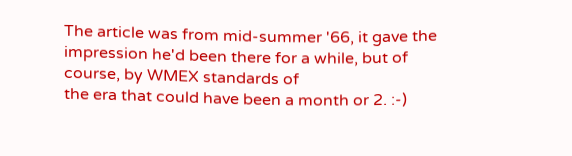The article was from mid-summer '66, it gave the
impression he'd been there for a while, but of course, by WMEX standards of
the era that could have been a month or 2. :-)